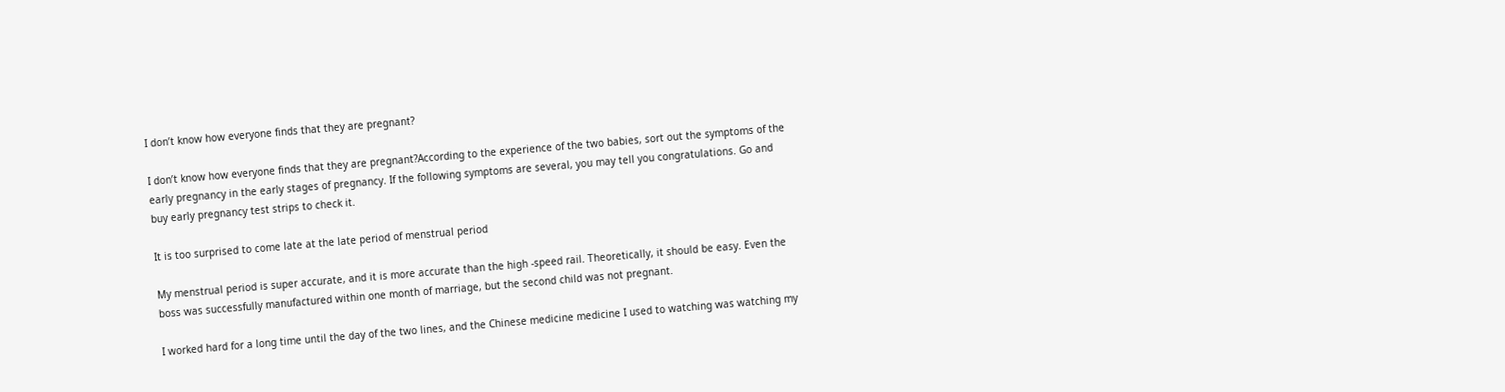I don’t know how everyone finds that they are pregnant?

I don’t know how everyone finds that they are pregnant?According to the experience of the two babies, sort out the symptoms of the early pregnancy in the early stages of pregnancy. If the following symptoms are several, you may tell you congratulations. Go and buy early pregnancy test strips to check it.

It is too surprised to come late at the late period of menstrual period

My menstrual period is super accurate, and it is more accurate than the high -speed rail. Theoretically, it should be easy. Even the boss was successfully manufactured within one month of marriage, but the second child was not pregnant.

I worked hard for a long time until the day of the two lines, and the Chinese medicine medicine I used to watching was watching my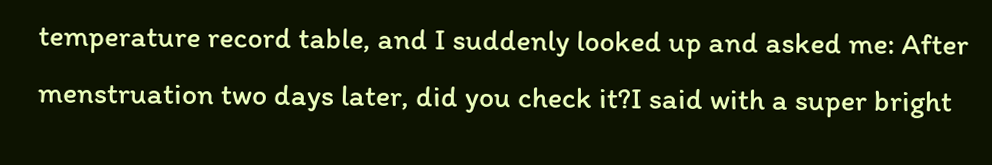temperature record table, and I suddenly looked up and asked me: After menstruation two days later, did you check it?I said with a super bright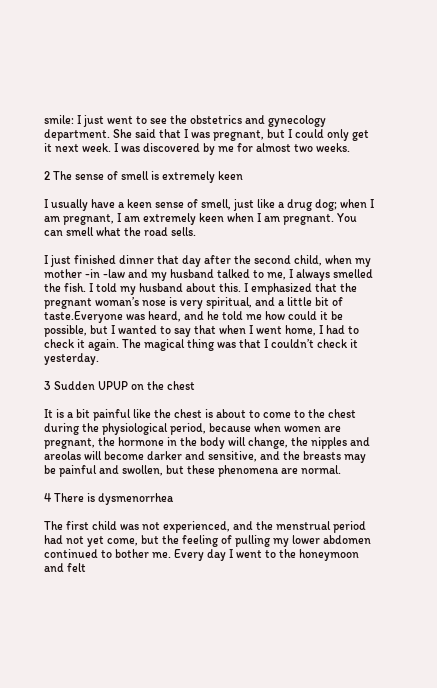smile: I just went to see the obstetrics and gynecology department. She said that I was pregnant, but I could only get it next week. I was discovered by me for almost two weeks.

2 The sense of smell is extremely keen

I usually have a keen sense of smell, just like a drug dog; when I am pregnant, I am extremely keen when I am pregnant. You can smell what the road sells.

I just finished dinner that day after the second child, when my mother -in -law and my husband talked to me, I always smelled the fish. I told my husband about this. I emphasized that the pregnant woman’s nose is very spiritual, and a little bit of taste.Everyone was heard, and he told me how could it be possible, but I wanted to say that when I went home, I had to check it again. The magical thing was that I couldn’t check it yesterday.

3 Sudden UPUP on the chest

It is a bit painful like the chest is about to come to the chest during the physiological period, because when women are pregnant, the hormone in the body will change, the nipples and areolas will become darker and sensitive, and the breasts may be painful and swollen, but these phenomena are normal.

4 There is dysmenorrhea

The first child was not experienced, and the menstrual period had not yet come, but the feeling of pulling my lower abdomen continued to bother me. Every day I went to the honeymoon and felt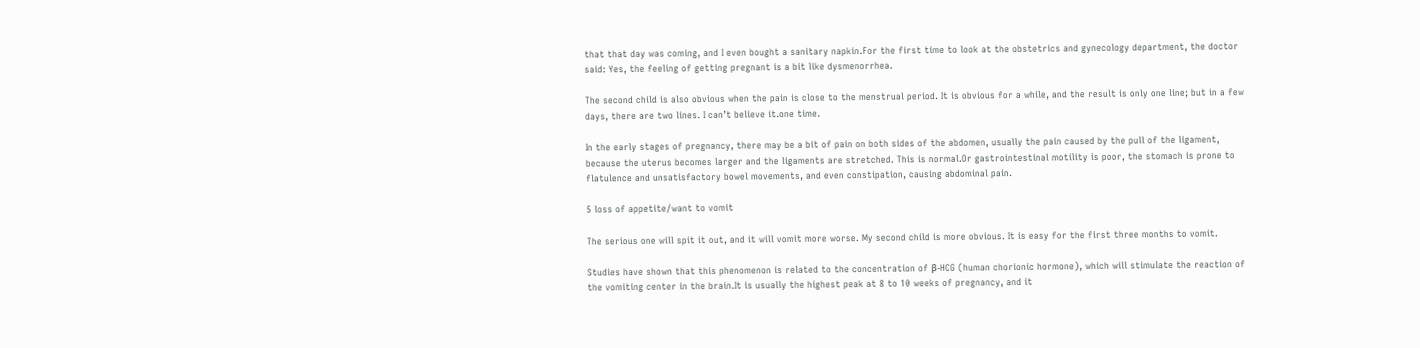that that day was coming, and I even bought a sanitary napkin.For the first time to look at the obstetrics and gynecology department, the doctor said: Yes, the feeling of getting pregnant is a bit like dysmenorrhea.

The second child is also obvious when the pain is close to the menstrual period. It is obvious for a while, and the result is only one line; but in a few days, there are two lines. I can’t believe it.one time.

In the early stages of pregnancy, there may be a bit of pain on both sides of the abdomen, usually the pain caused by the pull of the ligament, because the uterus becomes larger and the ligaments are stretched. This is normal.Or gastrointestinal motility is poor, the stomach is prone to flatulence and unsatisfactory bowel movements, and even constipation, causing abdominal pain.

5 loss of appetite/want to vomit

The serious one will spit it out, and it will vomit more worse. My second child is more obvious. It is easy for the first three months to vomit.

Studies have shown that this phenomenon is related to the concentration of β-HCG (human chorionic hormone), which will stimulate the reaction of the vomiting center in the brain.It is usually the highest peak at 8 to 10 weeks of pregnancy, and it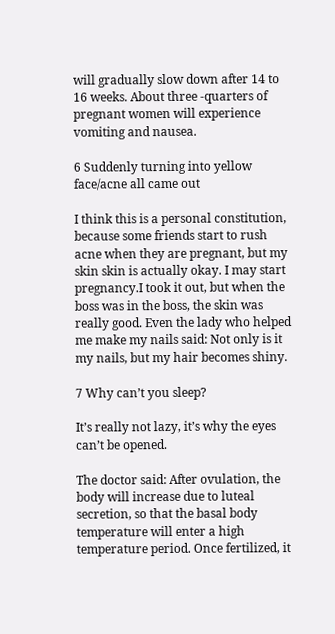will gradually slow down after 14 to 16 weeks. About three -quarters of pregnant women will experience vomiting and nausea.

6 Suddenly turning into yellow face/acne all came out

I think this is a personal constitution, because some friends start to rush acne when they are pregnant, but my skin skin is actually okay. I may start pregnancy.I took it out, but when the boss was in the boss, the skin was really good. Even the lady who helped me make my nails said: Not only is it my nails, but my hair becomes shiny.

7 Why can’t you sleep?

It’s really not lazy, it’s why the eyes can’t be opened.

The doctor said: After ovulation, the body will increase due to luteal secretion, so that the basal body temperature will enter a high temperature period. Once fertilized, it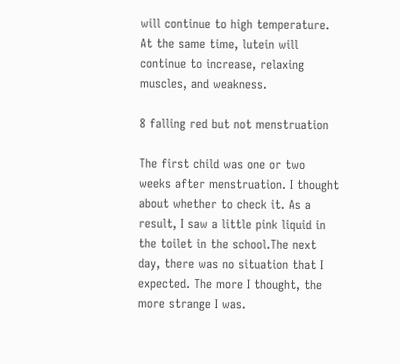will continue to high temperature. At the same time, lutein will continue to increase, relaxing muscles, and weakness.

8 falling red but not menstruation

The first child was one or two weeks after menstruation. I thought about whether to check it. As a result, I saw a little pink liquid in the toilet in the school.The next day, there was no situation that I expected. The more I thought, the more strange I was.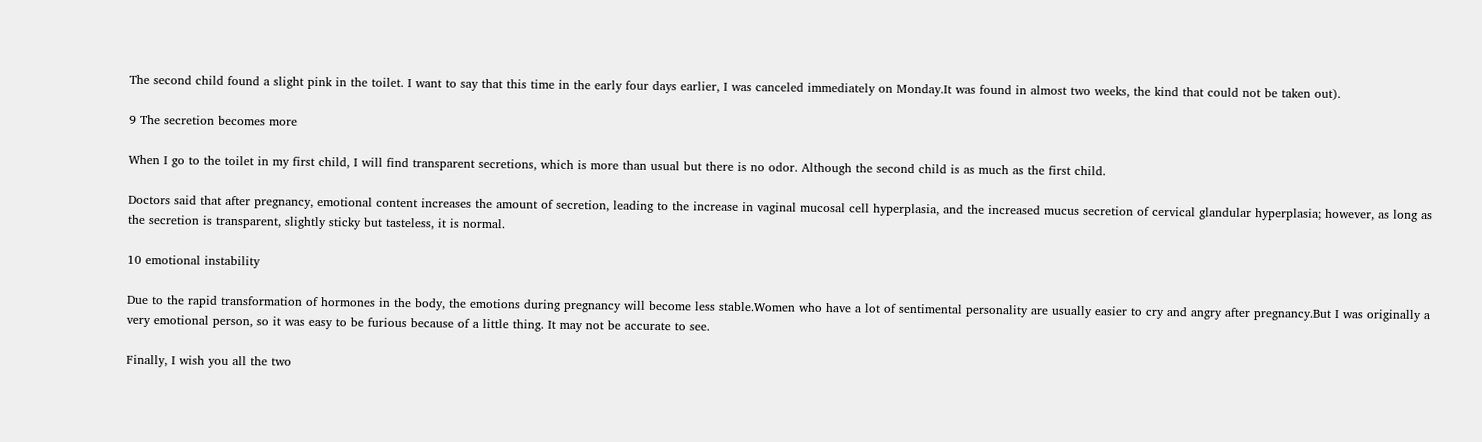The second child found a slight pink in the toilet. I want to say that this time in the early four days earlier, I was canceled immediately on Monday.It was found in almost two weeks, the kind that could not be taken out).

9 The secretion becomes more

When I go to the toilet in my first child, I will find transparent secretions, which is more than usual but there is no odor. Although the second child is as much as the first child.

Doctors said that after pregnancy, emotional content increases the amount of secretion, leading to the increase in vaginal mucosal cell hyperplasia, and the increased mucus secretion of cervical glandular hyperplasia; however, as long as the secretion is transparent, slightly sticky but tasteless, it is normal.

10 emotional instability

Due to the rapid transformation of hormones in the body, the emotions during pregnancy will become less stable.Women who have a lot of sentimental personality are usually easier to cry and angry after pregnancy.But I was originally a very emotional person, so it was easy to be furious because of a little thing. It may not be accurate to see.

Finally, I wish you all the two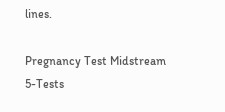lines.

Pregnancy Test Midstream 5-Tests